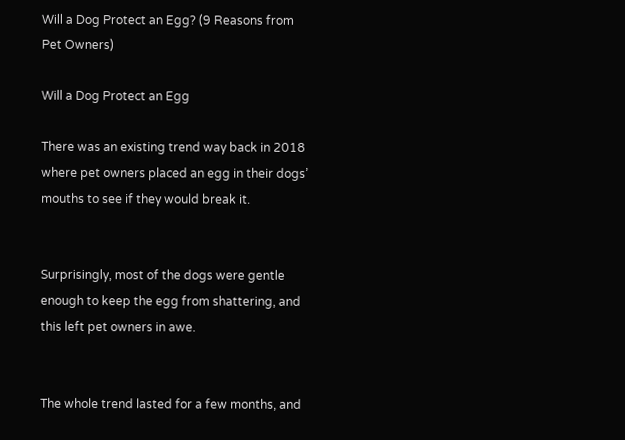Will a Dog Protect an Egg? (9 Reasons from Pet Owners)

Will a Dog Protect an Egg

There was an existing trend way back in 2018 where pet owners placed an egg in their dogs’ mouths to see if they would break it.


Surprisingly, most of the dogs were gentle enough to keep the egg from shattering, and this left pet owners in awe.


The whole trend lasted for a few months, and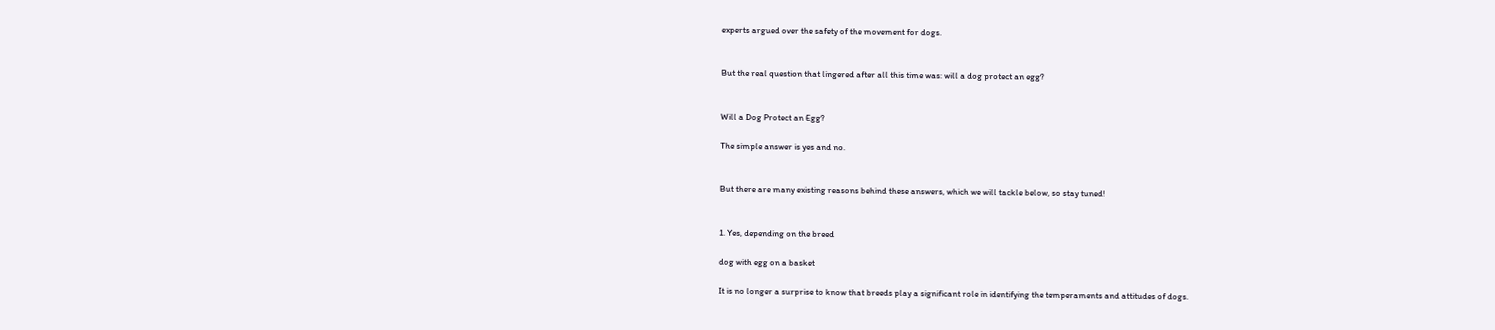experts argued over the safety of the movement for dogs.


But the real question that lingered after all this time was: will a dog protect an egg?


Will a Dog Protect an Egg?

The simple answer is yes and no.


But there are many existing reasons behind these answers, which we will tackle below, so stay tuned!


1. Yes, depending on the breed

dog with egg on a basket

It is no longer a surprise to know that breeds play a significant role in identifying the temperaments and attitudes of dogs.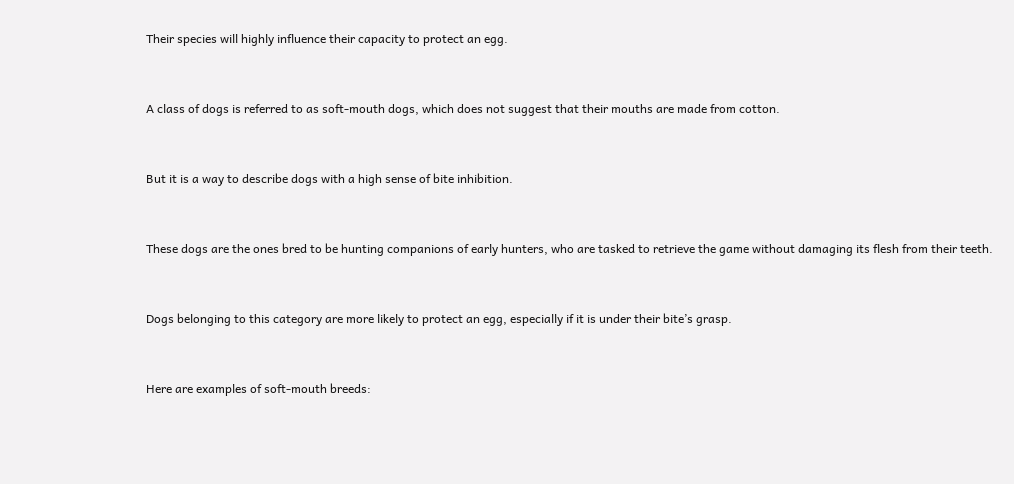Their species will highly influence their capacity to protect an egg.


A class of dogs is referred to as soft-mouth dogs, which does not suggest that their mouths are made from cotton.


But it is a way to describe dogs with a high sense of bite inhibition.


These dogs are the ones bred to be hunting companions of early hunters, who are tasked to retrieve the game without damaging its flesh from their teeth.


Dogs belonging to this category are more likely to protect an egg, especially if it is under their bite’s grasp.


Here are examples of soft-mouth breeds: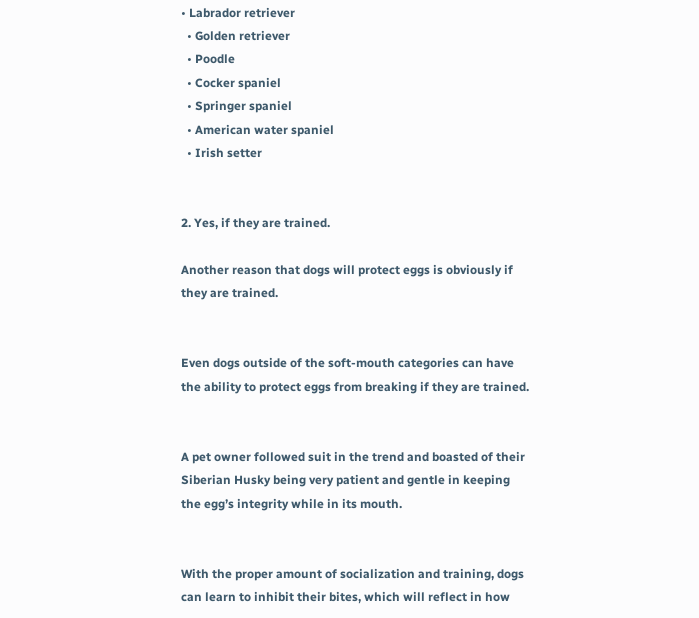• Labrador retriever
  • Golden retriever
  • Poodle
  • Cocker spaniel
  • Springer spaniel
  • American water spaniel
  • Irish setter


2. Yes, if they are trained.

Another reason that dogs will protect eggs is obviously if they are trained.


Even dogs outside of the soft-mouth categories can have the ability to protect eggs from breaking if they are trained.


A pet owner followed suit in the trend and boasted of their Siberian Husky being very patient and gentle in keeping the egg’s integrity while in its mouth.


With the proper amount of socialization and training, dogs can learn to inhibit their bites, which will reflect in how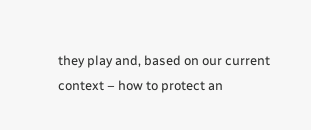they play and, based on our current context – how to protect an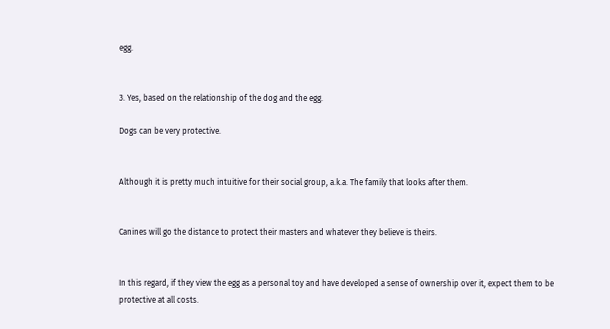egg.


3. Yes, based on the relationship of the dog and the egg.

Dogs can be very protective.


Although it is pretty much intuitive for their social group, a.k.a. The family that looks after them.


Canines will go the distance to protect their masters and whatever they believe is theirs.


In this regard, if they view the egg as a personal toy and have developed a sense of ownership over it, expect them to be protective at all costs.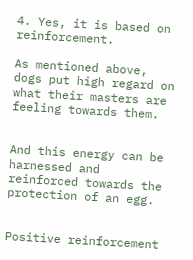4. Yes, it is based on reinforcement.

As mentioned above, dogs put high regard on what their masters are feeling towards them.


And this energy can be harnessed and reinforced towards the protection of an egg.


Positive reinforcement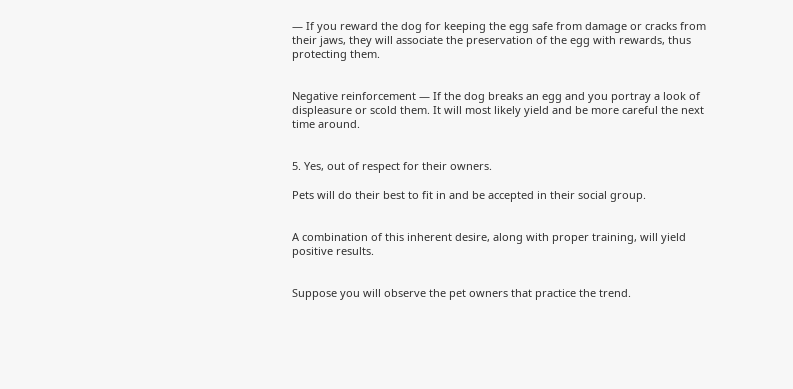— If you reward the dog for keeping the egg safe from damage or cracks from their jaws, they will associate the preservation of the egg with rewards, thus protecting them.


Negative reinforcement — If the dog breaks an egg and you portray a look of displeasure or scold them. It will most likely yield and be more careful the next time around.


5. Yes, out of respect for their owners.

Pets will do their best to fit in and be accepted in their social group.


A combination of this inherent desire, along with proper training, will yield positive results.


Suppose you will observe the pet owners that practice the trend.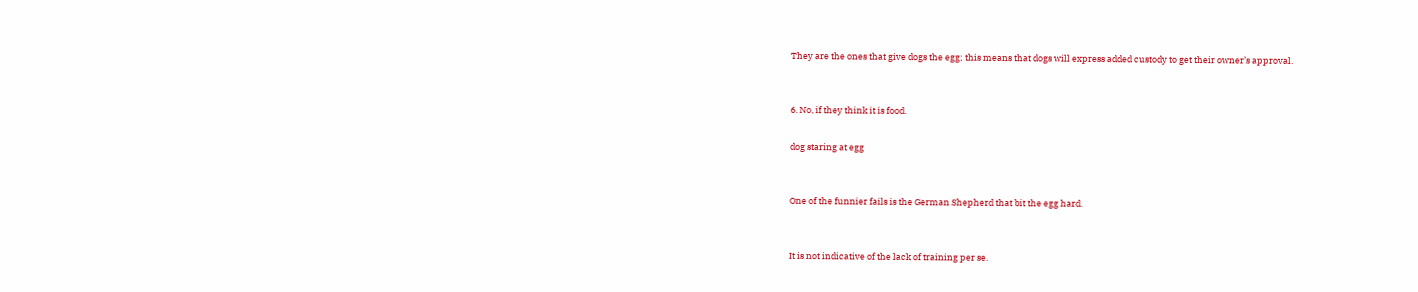They are the ones that give dogs the egg; this means that dogs will express added custody to get their owner’s approval.


6. No, if they think it is food.

dog staring at egg


One of the funnier fails is the German Shepherd that bit the egg hard.


It is not indicative of the lack of training per se.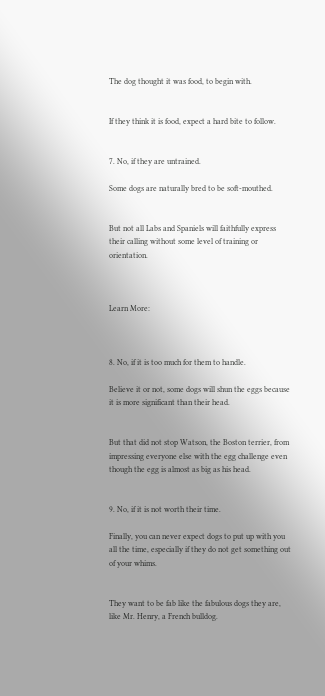The dog thought it was food, to begin with.


If they think it is food, expect a hard bite to follow.


7. No, if they are untrained.

Some dogs are naturally bred to be soft-mouthed.


But not all Labs and Spaniels will faithfully express their calling without some level of training or orientation.



Learn More:



8. No, if it is too much for them to handle.

Believe it or not, some dogs will shun the eggs because it is more significant than their head.


But that did not stop Watson, the Boston terrier, from impressing everyone else with the egg challenge even though the egg is almost as big as his head.


9. No, if it is not worth their time.

Finally, you can never expect dogs to put up with you all the time, especially if they do not get something out of your whims.


They want to be fab like the fabulous dogs they are, like Mr. Henry, a French bulldog.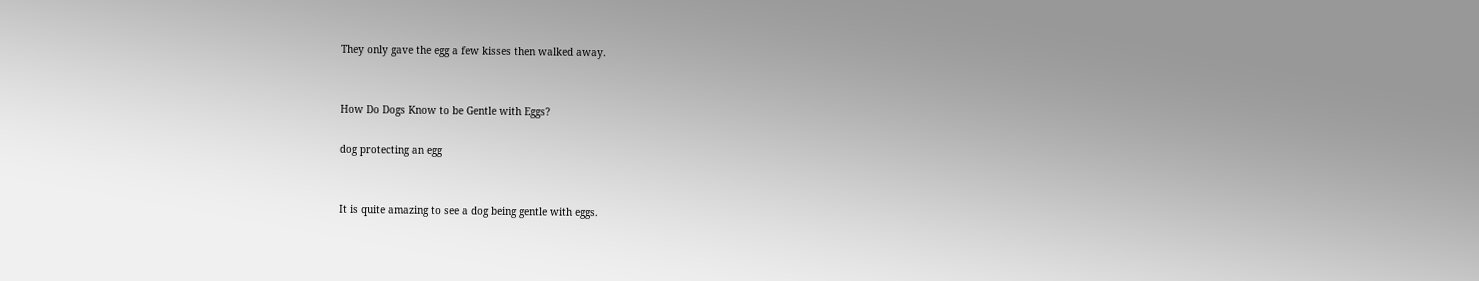They only gave the egg a few kisses then walked away.


How Do Dogs Know to be Gentle with Eggs?

dog protecting an egg


It is quite amazing to see a dog being gentle with eggs.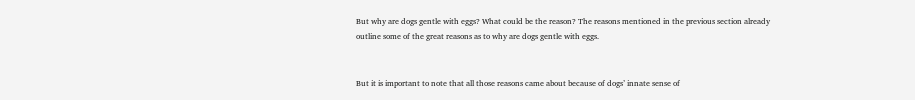But why are dogs gentle with eggs? What could be the reason? The reasons mentioned in the previous section already outline some of the great reasons as to why are dogs gentle with eggs.


But it is important to note that all those reasons came about because of dogs’ innate sense of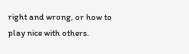right and wrong, or how to play nice with others.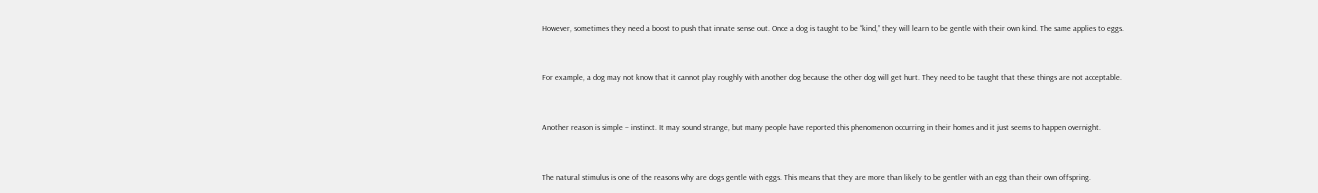However, sometimes they need a boost to push that innate sense out. Once a dog is taught to be “kind,” they will learn to be gentle with their own kind. The same applies to eggs.


For example, a dog may not know that it cannot play roughly with another dog because the other dog will get hurt. They need to be taught that these things are not acceptable.


Another reason is simple – instinct. It may sound strange, but many people have reported this phenomenon occurring in their homes and it just seems to happen overnight.


The natural stimulus is one of the reasons why are dogs gentle with eggs. This means that they are more than likely to be gentler with an egg than their own offspring.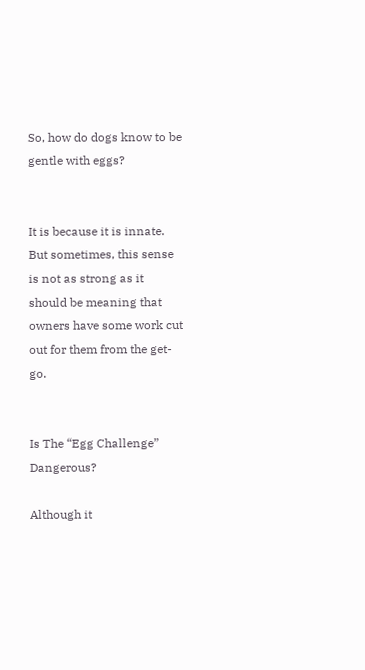So, how do dogs know to be gentle with eggs?


It is because it is innate. But sometimes, this sense is not as strong as it should be meaning that owners have some work cut out for them from the get-go.


Is The “Egg Challenge” Dangerous?

Although it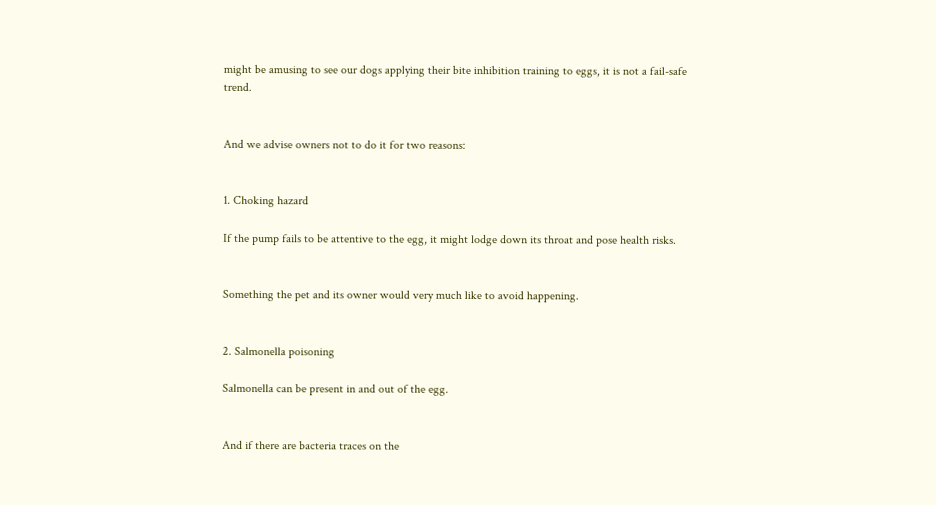might be amusing to see our dogs applying their bite inhibition training to eggs, it is not a fail-safe trend.


And we advise owners not to do it for two reasons:


1. Choking hazard

If the pump fails to be attentive to the egg, it might lodge down its throat and pose health risks.


Something the pet and its owner would very much like to avoid happening.


2. Salmonella poisoning

Salmonella can be present in and out of the egg.


And if there are bacteria traces on the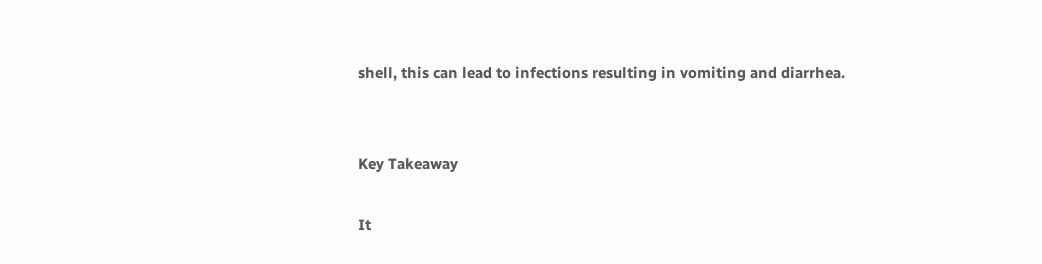shell, this can lead to infections resulting in vomiting and diarrhea.


Key Takeaway

It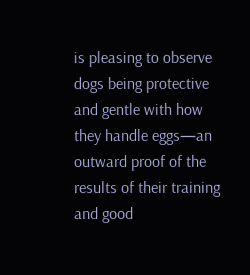is pleasing to observe dogs being protective and gentle with how they handle eggs—an outward proof of the results of their training and good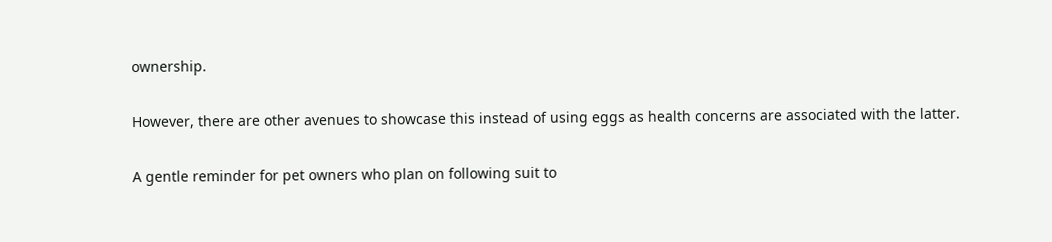ownership.


However, there are other avenues to showcase this instead of using eggs as health concerns are associated with the latter.


A gentle reminder for pet owners who plan on following suit to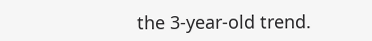the 3-year-old trend.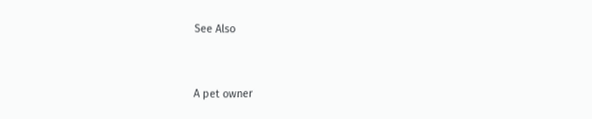See Also


A pet owner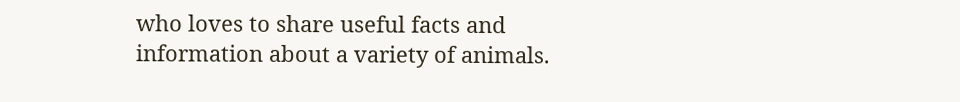who loves to share useful facts and information about a variety of animals.